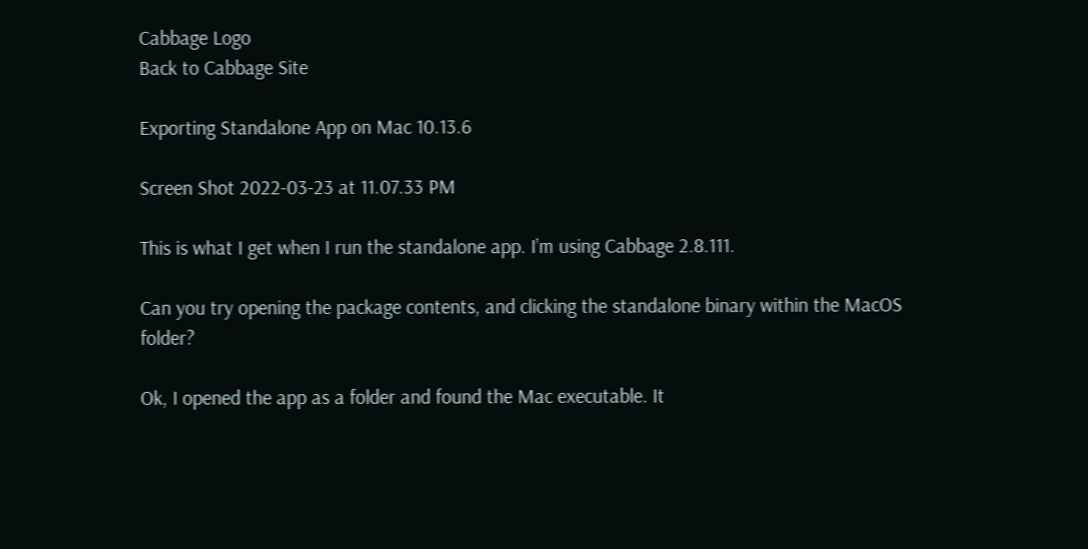Cabbage Logo
Back to Cabbage Site

Exporting Standalone App on Mac 10.13.6

Screen Shot 2022-03-23 at 11.07.33 PM

This is what I get when I run the standalone app. I’m using Cabbage 2.8.111.

Can you try opening the package contents, and clicking the standalone binary within the MacOS folder?

Ok, I opened the app as a folder and found the Mac executable. It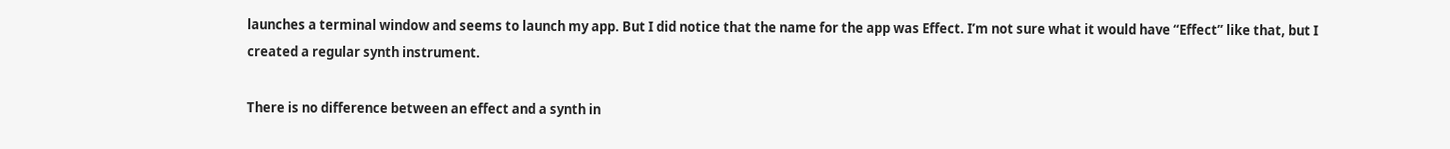launches a terminal window and seems to launch my app. But I did notice that the name for the app was Effect. I’m not sure what it would have “Effect” like that, but I created a regular synth instrument.

There is no difference between an effect and a synth in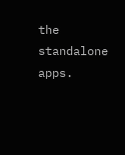the standalone apps.